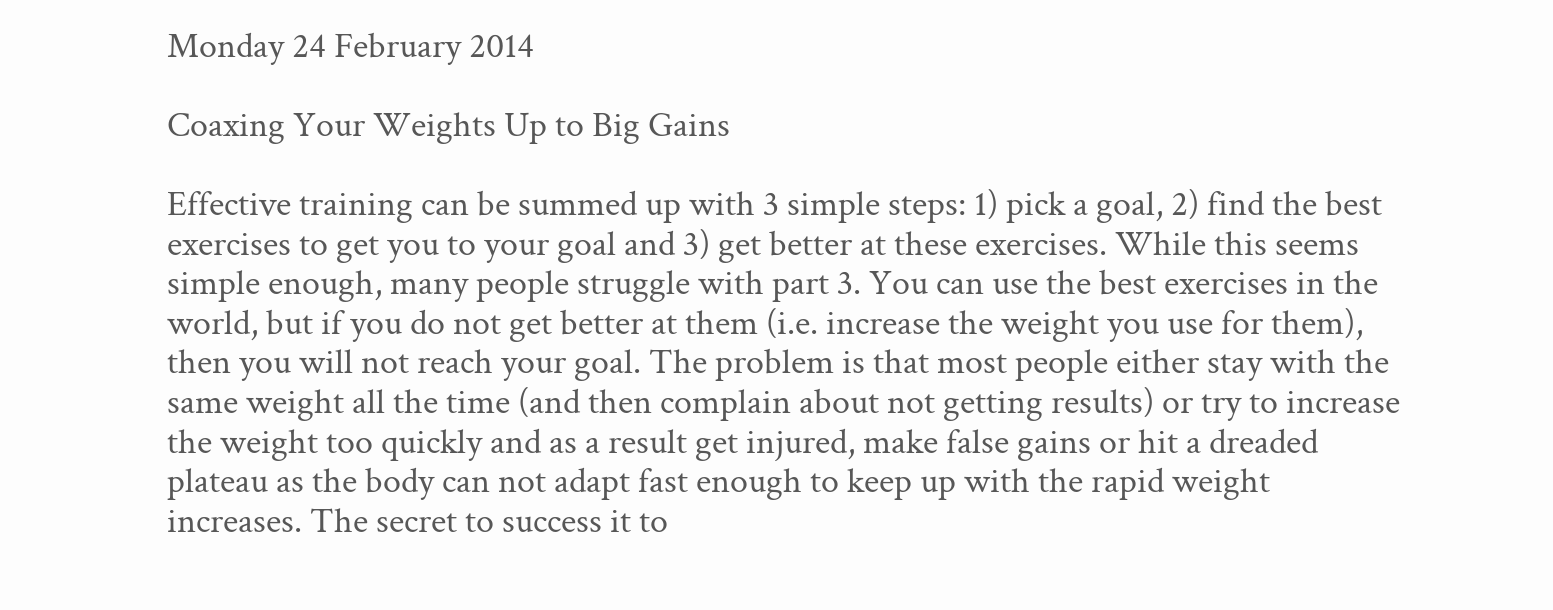Monday 24 February 2014

Coaxing Your Weights Up to Big Gains

Effective training can be summed up with 3 simple steps: 1) pick a goal, 2) find the best exercises to get you to your goal and 3) get better at these exercises. While this seems simple enough, many people struggle with part 3. You can use the best exercises in the world, but if you do not get better at them (i.e. increase the weight you use for them), then you will not reach your goal. The problem is that most people either stay with the same weight all the time (and then complain about not getting results) or try to increase the weight too quickly and as a result get injured, make false gains or hit a dreaded plateau as the body can not adapt fast enough to keep up with the rapid weight increases. The secret to success it to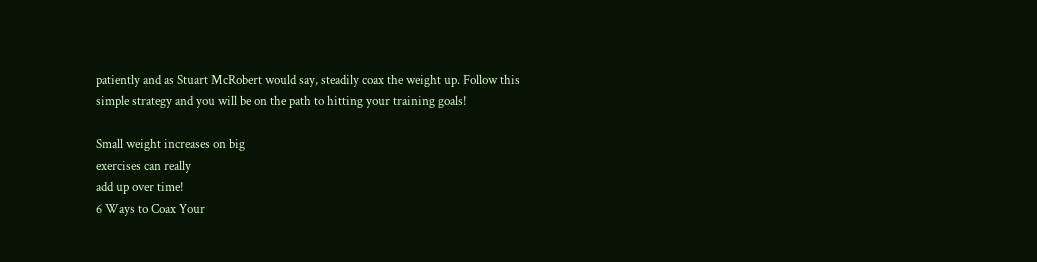patiently and as Stuart McRobert would say, steadily coax the weight up. Follow this simple strategy and you will be on the path to hitting your training goals!

Small weight increases on big
exercises can really
add up over time!
6 Ways to Coax Your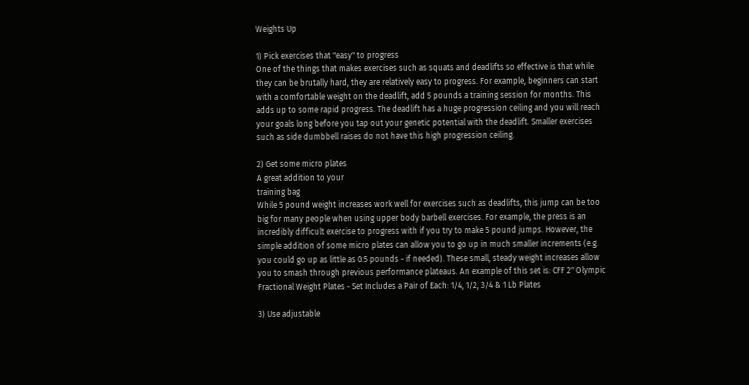Weights Up

1) Pick exercises that "easy" to progress
One of the things that makes exercises such as squats and deadlifts so effective is that while they can be brutally hard, they are relatively easy to progress. For example, beginners can start with a comfortable weight on the deadlift, add 5 pounds a training session for months. This adds up to some rapid progress. The deadlift has a huge progression ceiling and you will reach your goals long before you tap out your genetic potential with the deadlift. Smaller exercises such as side dumbbell raises do not have this high progression ceiling.

2) Get some micro plates
A great addition to your
training bag
While 5 pound weight increases work well for exercises such as deadlifts, this jump can be too big for many people when using upper body barbell exercises. For example, the press is an incredibly difficult exercise to progress with if you try to make 5 pound jumps. However, the simple addition of some micro plates can allow you to go up in much smaller increments (e.g. you could go up as little as 0.5 pounds - if needed). These small, steady weight increases allow you to smash through previous performance plateaus. An example of this set is: CFF 2" Olympic Fractional Weight Plates - Set Includes a Pair of Each: 1/4, 1/2, 3/4 & 1 Lb Plates

3) Use adjustable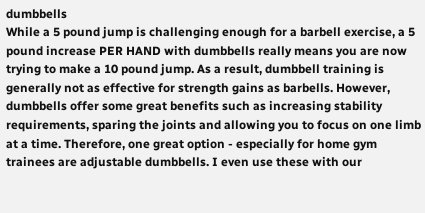dumbbells
While a 5 pound jump is challenging enough for a barbell exercise, a 5 pound increase PER HAND with dumbbells really means you are now trying to make a 10 pound jump. As a result, dumbbell training is generally not as effective for strength gains as barbells. However, dumbbells offer some great benefits such as increasing stability requirements, sparing the joints and allowing you to focus on one limb at a time. Therefore, one great option - especially for home gym trainees are adjustable dumbbells. I even use these with our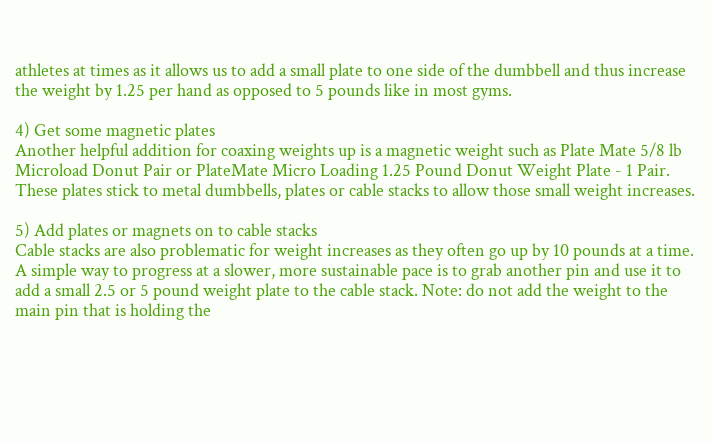athletes at times as it allows us to add a small plate to one side of the dumbbell and thus increase the weight by 1.25 per hand as opposed to 5 pounds like in most gyms.

4) Get some magnetic plates
Another helpful addition for coaxing weights up is a magnetic weight such as Plate Mate 5/8 lb Microload Donut Pair or PlateMate Micro Loading 1.25 Pound Donut Weight Plate - 1 Pair. These plates stick to metal dumbbells, plates or cable stacks to allow those small weight increases.

5) Add plates or magnets on to cable stacks
Cable stacks are also problematic for weight increases as they often go up by 10 pounds at a time. A simple way to progress at a slower, more sustainable pace is to grab another pin and use it to add a small 2.5 or 5 pound weight plate to the cable stack. Note: do not add the weight to the main pin that is holding the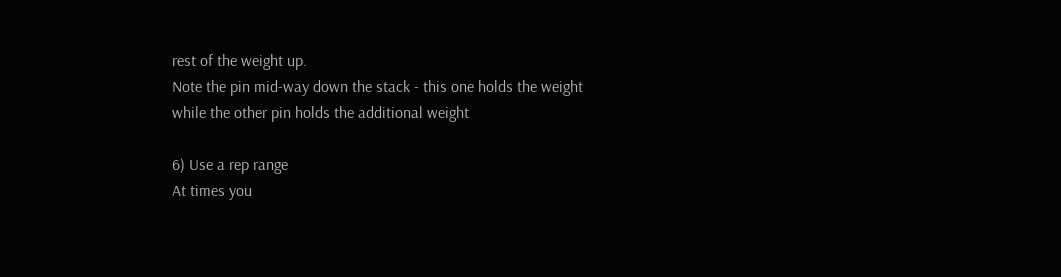rest of the weight up.
Note the pin mid-way down the stack - this one holds the weight
while the other pin holds the additional weight

6) Use a rep range
At times you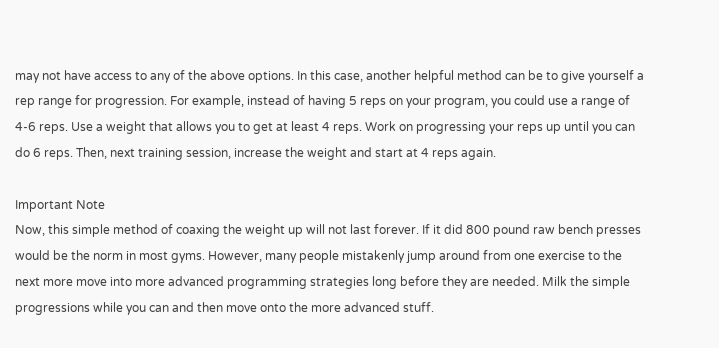may not have access to any of the above options. In this case, another helpful method can be to give yourself a rep range for progression. For example, instead of having 5 reps on your program, you could use a range of 4-6 reps. Use a weight that allows you to get at least 4 reps. Work on progressing your reps up until you can do 6 reps. Then, next training session, increase the weight and start at 4 reps again.

Important Note
Now, this simple method of coaxing the weight up will not last forever. If it did 800 pound raw bench presses would be the norm in most gyms. However, many people mistakenly jump around from one exercise to the next more move into more advanced programming strategies long before they are needed. Milk the simple progressions while you can and then move onto the more advanced stuff.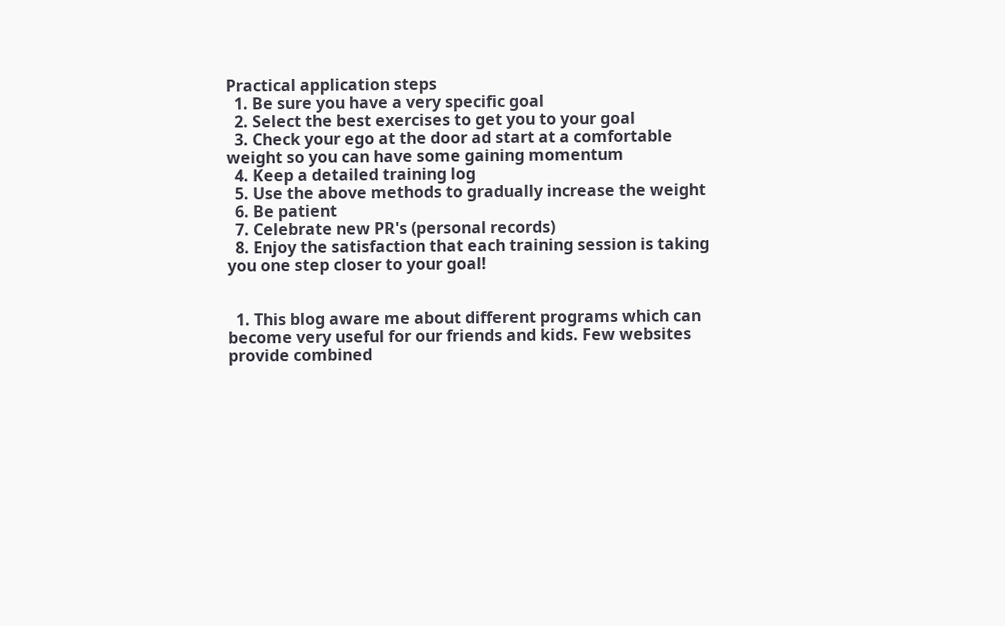Practical application steps
  1. Be sure you have a very specific goal
  2. Select the best exercises to get you to your goal
  3. Check your ego at the door ad start at a comfortable weight so you can have some gaining momentum
  4. Keep a detailed training log
  5. Use the above methods to gradually increase the weight
  6. Be patient
  7. Celebrate new PR's (personal records)
  8. Enjoy the satisfaction that each training session is taking you one step closer to your goal!


  1. This blog aware me about different programs which can become very useful for our friends and kids. Few websites provide combined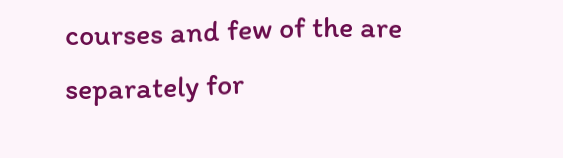courses and few of the are separately for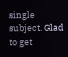single subject. Glad to get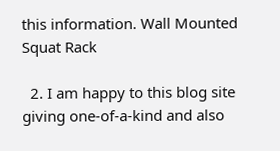this information. Wall Mounted Squat Rack

  2. I am happy to this blog site giving one-of-a-kind and also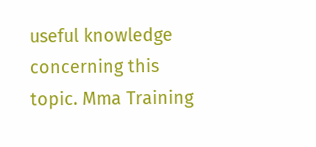useful knowledge concerning this topic. Mma Training